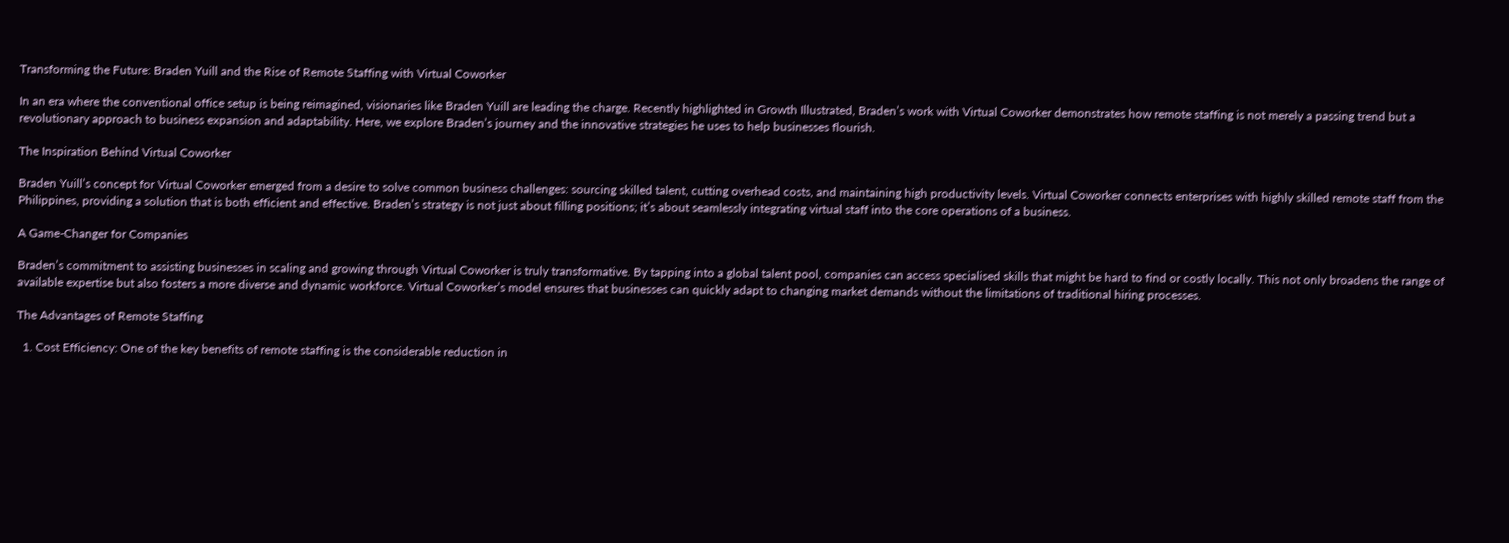Transforming the Future: Braden Yuill and the Rise of Remote Staffing with Virtual Coworker

In an era where the conventional office setup is being reimagined, visionaries like Braden Yuill are leading the charge. Recently highlighted in Growth Illustrated, Braden’s work with Virtual Coworker demonstrates how remote staffing is not merely a passing trend but a revolutionary approach to business expansion and adaptability. Here, we explore Braden’s journey and the innovative strategies he uses to help businesses flourish.

The Inspiration Behind Virtual Coworker

Braden Yuill’s concept for Virtual Coworker emerged from a desire to solve common business challenges: sourcing skilled talent, cutting overhead costs, and maintaining high productivity levels. Virtual Coworker connects enterprises with highly skilled remote staff from the Philippines, providing a solution that is both efficient and effective. Braden’s strategy is not just about filling positions; it’s about seamlessly integrating virtual staff into the core operations of a business.

A Game-Changer for Companies

Braden’s commitment to assisting businesses in scaling and growing through Virtual Coworker is truly transformative. By tapping into a global talent pool, companies can access specialised skills that might be hard to find or costly locally. This not only broadens the range of available expertise but also fosters a more diverse and dynamic workforce. Virtual Coworker’s model ensures that businesses can quickly adapt to changing market demands without the limitations of traditional hiring processes.

The Advantages of Remote Staffing

  1. Cost Efficiency: One of the key benefits of remote staffing is the considerable reduction in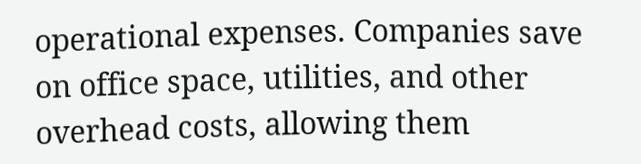operational expenses. Companies save on office space, utilities, and other overhead costs, allowing them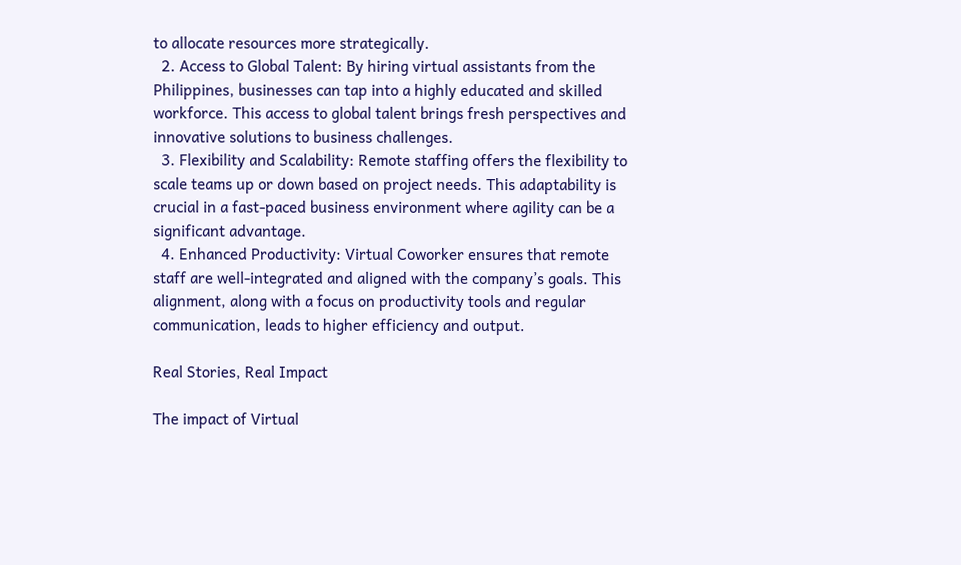to allocate resources more strategically.
  2. Access to Global Talent: By hiring virtual assistants from the Philippines, businesses can tap into a highly educated and skilled workforce. This access to global talent brings fresh perspectives and innovative solutions to business challenges.
  3. Flexibility and Scalability: Remote staffing offers the flexibility to scale teams up or down based on project needs. This adaptability is crucial in a fast-paced business environment where agility can be a significant advantage.
  4. Enhanced Productivity: Virtual Coworker ensures that remote staff are well-integrated and aligned with the company’s goals. This alignment, along with a focus on productivity tools and regular communication, leads to higher efficiency and output.

Real Stories, Real Impact

The impact of Virtual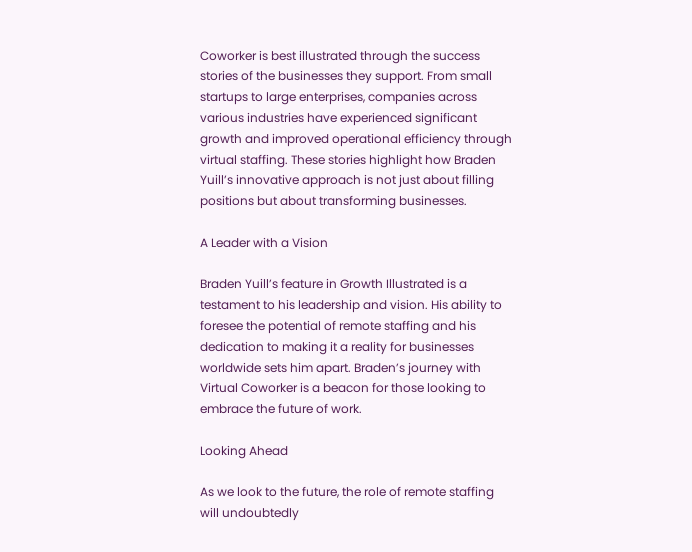Coworker is best illustrated through the success stories of the businesses they support. From small startups to large enterprises, companies across various industries have experienced significant growth and improved operational efficiency through virtual staffing. These stories highlight how Braden Yuill’s innovative approach is not just about filling positions but about transforming businesses.

A Leader with a Vision

Braden Yuill’s feature in Growth Illustrated is a testament to his leadership and vision. His ability to foresee the potential of remote staffing and his dedication to making it a reality for businesses worldwide sets him apart. Braden’s journey with Virtual Coworker is a beacon for those looking to embrace the future of work.

Looking Ahead

As we look to the future, the role of remote staffing will undoubtedly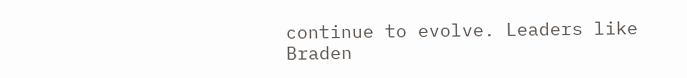continue to evolve. Leaders like Braden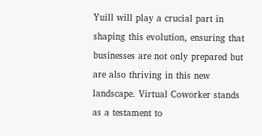Yuill will play a crucial part in shaping this evolution, ensuring that businesses are not only prepared but are also thriving in this new landscape. Virtual Coworker stands as a testament to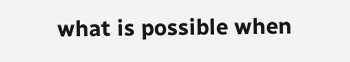what is possible when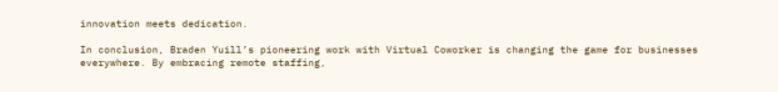innovation meets dedication.

In conclusion, Braden Yuill’s pioneering work with Virtual Coworker is changing the game for businesses everywhere. By embracing remote staffing,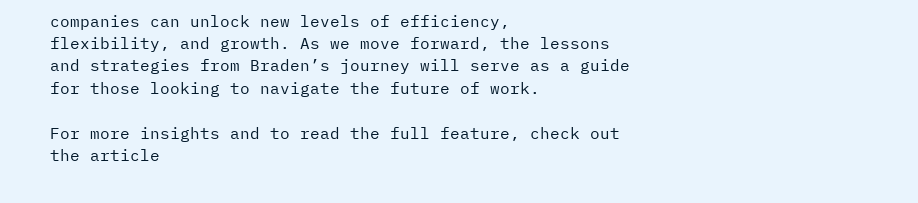companies can unlock new levels of efficiency, flexibility, and growth. As we move forward, the lessons and strategies from Braden’s journey will serve as a guide for those looking to navigate the future of work.

For more insights and to read the full feature, check out the article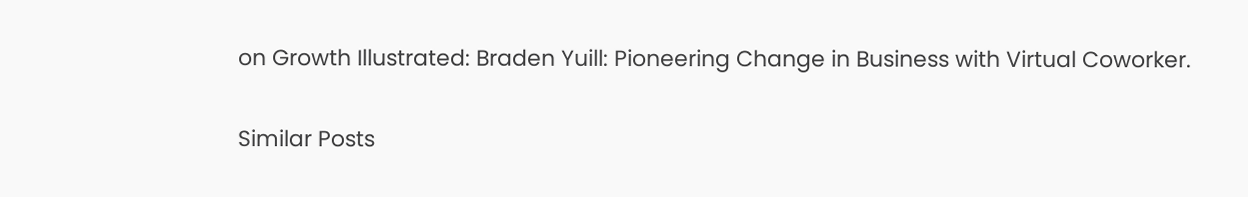on Growth Illustrated: Braden Yuill: Pioneering Change in Business with Virtual Coworker.

Similar Posts